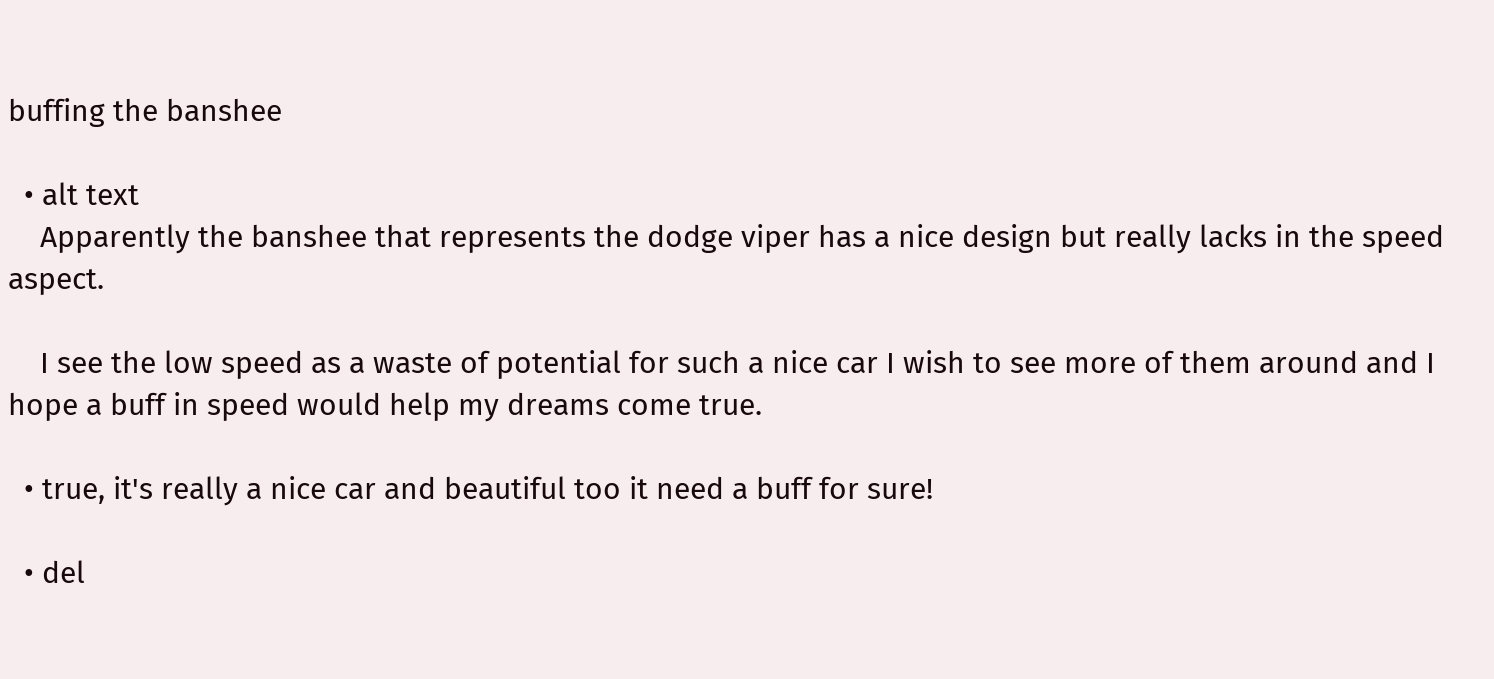buffing the banshee

  • alt text
    Apparently the banshee that represents the dodge viper has a nice design but really lacks in the speed aspect.

    I see the low speed as a waste of potential for such a nice car I wish to see more of them around and I hope a buff in speed would help my dreams come true.

  • true, it's really a nice car and beautiful too it need a buff for sure!

  • del